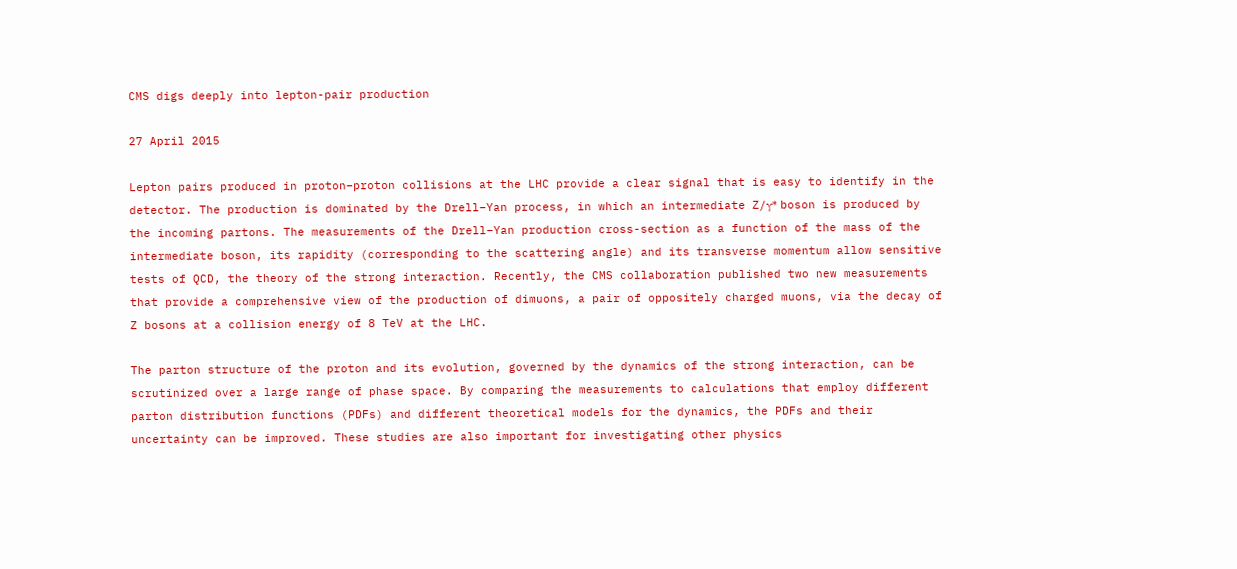CMS digs deeply into lepton-pair production

27 April 2015

Lepton pairs produced in proton–proton collisions at the LHC provide a clear signal that is easy to identify in the detector. The production is dominated by the Drell–Yan process, in which an intermediate Z/γ* boson is produced by the incoming partons. The measurements of the Drell–Yan production cross-section as a function of the mass of the intermediate boson, its rapidity (corresponding to the scattering angle) and its transverse momentum allow sensitive tests of QCD, the theory of the strong interaction. Recently, the CMS collaboration published two new measurements that provide a comprehensive view of the production of dimuons, a pair of oppositely charged muons, via the decay of Z bosons at a collision energy of 8 TeV at the LHC.

The parton structure of the proton and its evolution, governed by the dynamics of the strong interaction, can be scrutinized over a large range of phase space. By comparing the measurements to calculations that employ different parton distribution functions (PDFs) and different theoretical models for the dynamics, the PDFs and their uncertainty can be improved. These studies are also important for investigating other physics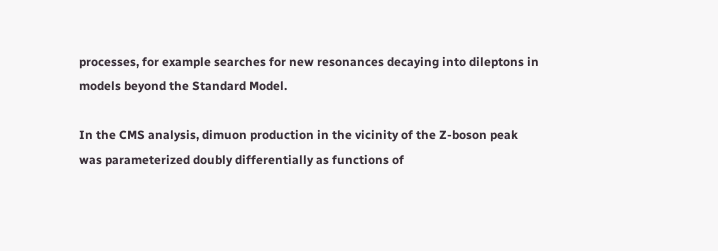processes, for example searches for new resonances decaying into dileptons in models beyond the Standard Model.

In the CMS analysis, dimuon production in the vicinity of the Z-boson peak was parameterized doubly differentially as functions of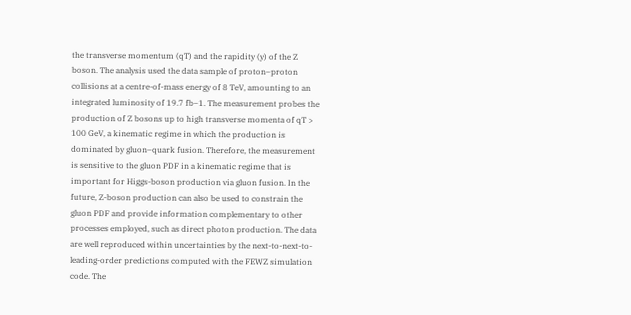the transverse momentum (qT) and the rapidity (y) of the Z boson. The analysis used the data sample of proton–proton collisions at a centre-of-mass energy of 8 TeV, amounting to an integrated luminosity of 19.7 fb–1. The measurement probes the production of Z bosons up to high transverse momenta of qT > 100 GeV, a kinematic regime in which the production is dominated by gluon–quark fusion. Therefore, the measurement is sensitive to the gluon PDF in a kinematic regime that is important for Higgs-boson production via gluon fusion. In the future, Z-boson production can also be used to constrain the gluon PDF and provide information complementary to other processes employed, such as direct photon production. The data are well reproduced within uncertainties by the next-to-next-to-leading-order predictions computed with the FEWZ simulation code. The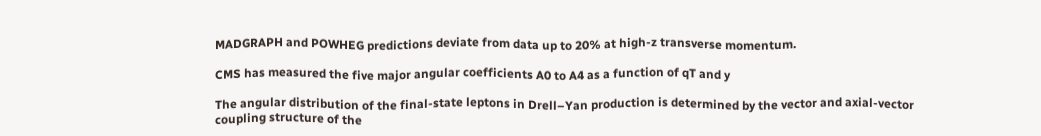MADGRAPH and POWHEG predictions deviate from data up to 20% at high-z transverse momentum.

CMS has measured the five major angular coefficients A0 to A4 as a function of qT and y

The angular distribution of the final-state leptons in Drell–Yan production is determined by the vector and axial-vector coupling structure of the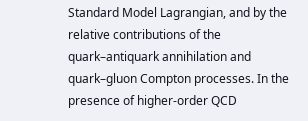Standard Model Lagrangian, and by the relative contributions of the quark–antiquark annihilation and quark–gluon Compton processes. In the presence of higher-order QCD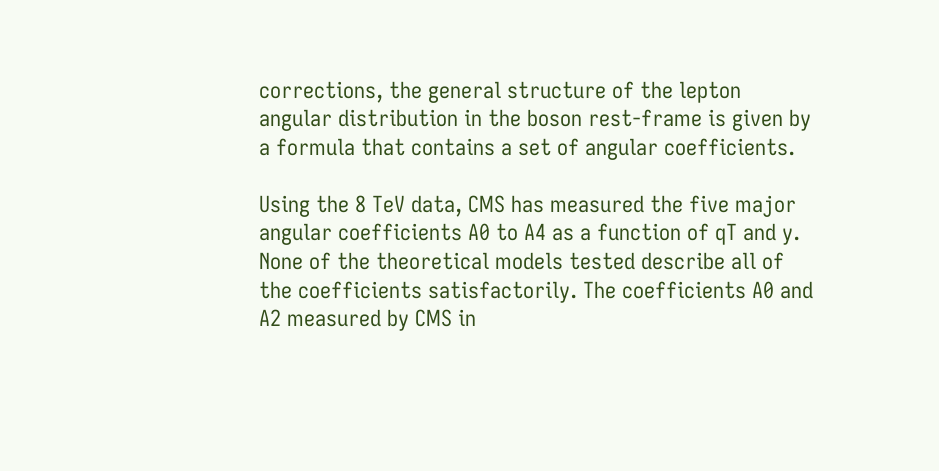corrections, the general structure of the lepton angular distribution in the boson rest-frame is given by a formula that contains a set of angular coefficients.

Using the 8 TeV data, CMS has measured the five major angular coefficients A0 to A4 as a function of qT and y. None of the theoretical models tested describe all of the coefficients satisfactorily. The coefficients A0 and A2 measured by CMS in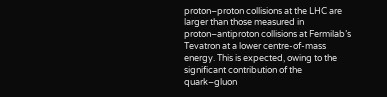proton–proton collisions at the LHC are larger than those measured in proton–antiproton collisions at Fermilab’s Tevatron at a lower centre-of-mass energy. This is expected, owing to the significant contribution of the quark–gluon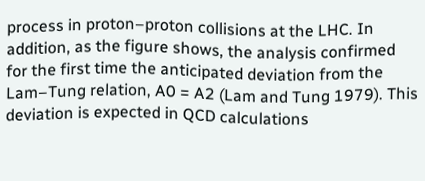process in proton–proton collisions at the LHC. In addition, as the figure shows, the analysis confirmed for the first time the anticipated deviation from the Lam–Tung relation, A0 = A2 (Lam and Tung 1979). This deviation is expected in QCD calculations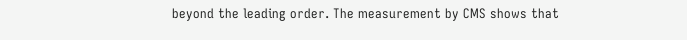beyond the leading order. The measurement by CMS shows that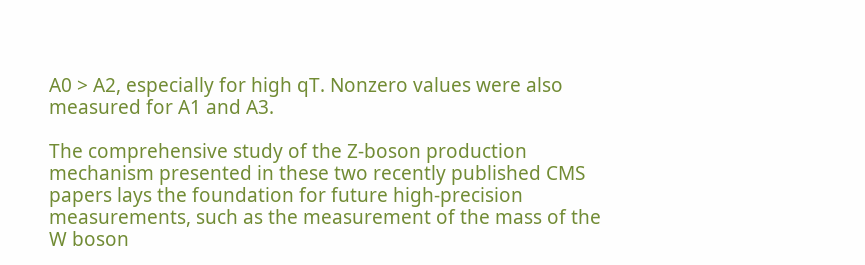A0 > A2, especially for high qT. Nonzero values were also measured for A1 and A3.

The comprehensive study of the Z-boson production mechanism presented in these two recently published CMS papers lays the foundation for future high-precision measurements, such as the measurement of the mass of the W boson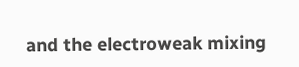and the electroweak mixing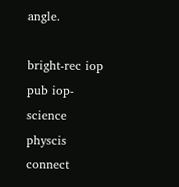angle.

bright-rec iop pub iop-science physcis connect